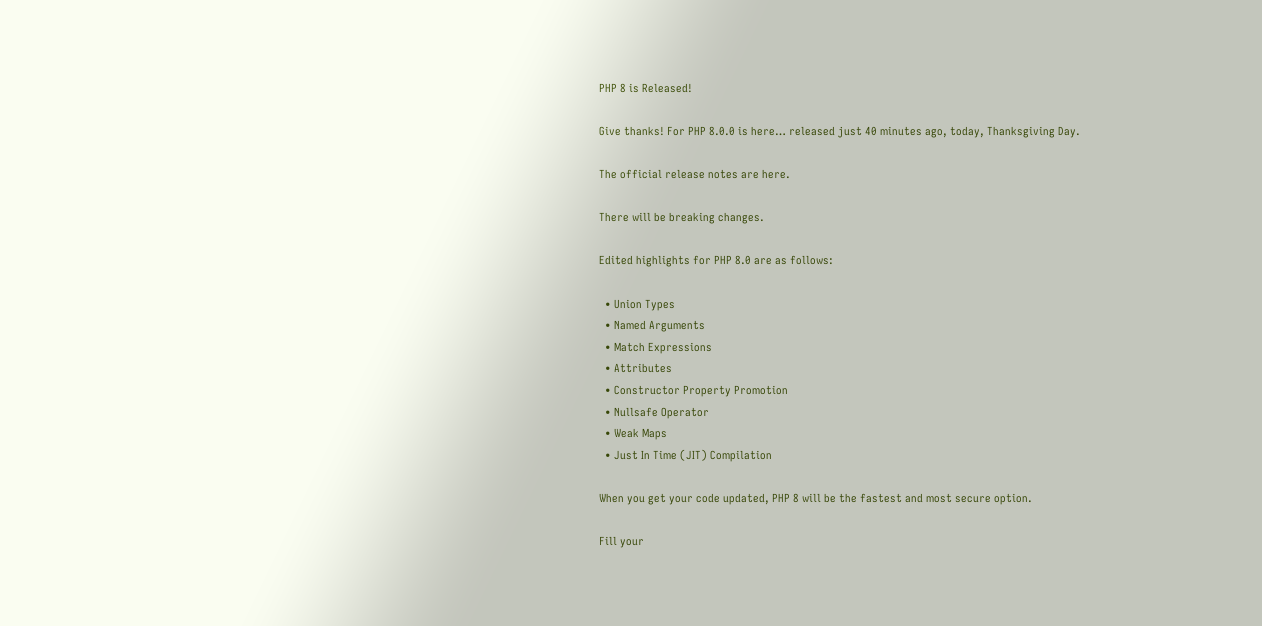PHP 8 is Released!

Give thanks! For PHP 8.0.0 is here… released just 40 minutes ago, today, Thanksgiving Day.

The official release notes are here.

There will be breaking changes.

Edited highlights for PHP 8.0 are as follows:

  • Union Types
  • Named Arguments
  • Match Expressions
  • Attributes
  • Constructor Property Promotion
  • Nullsafe Operator
  • Weak Maps
  • Just In Time (JIT) Compilation

When you get your code updated, PHP 8 will be the fastest and most secure option.

Fill your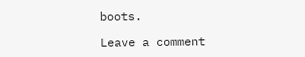boots.

Leave a comment